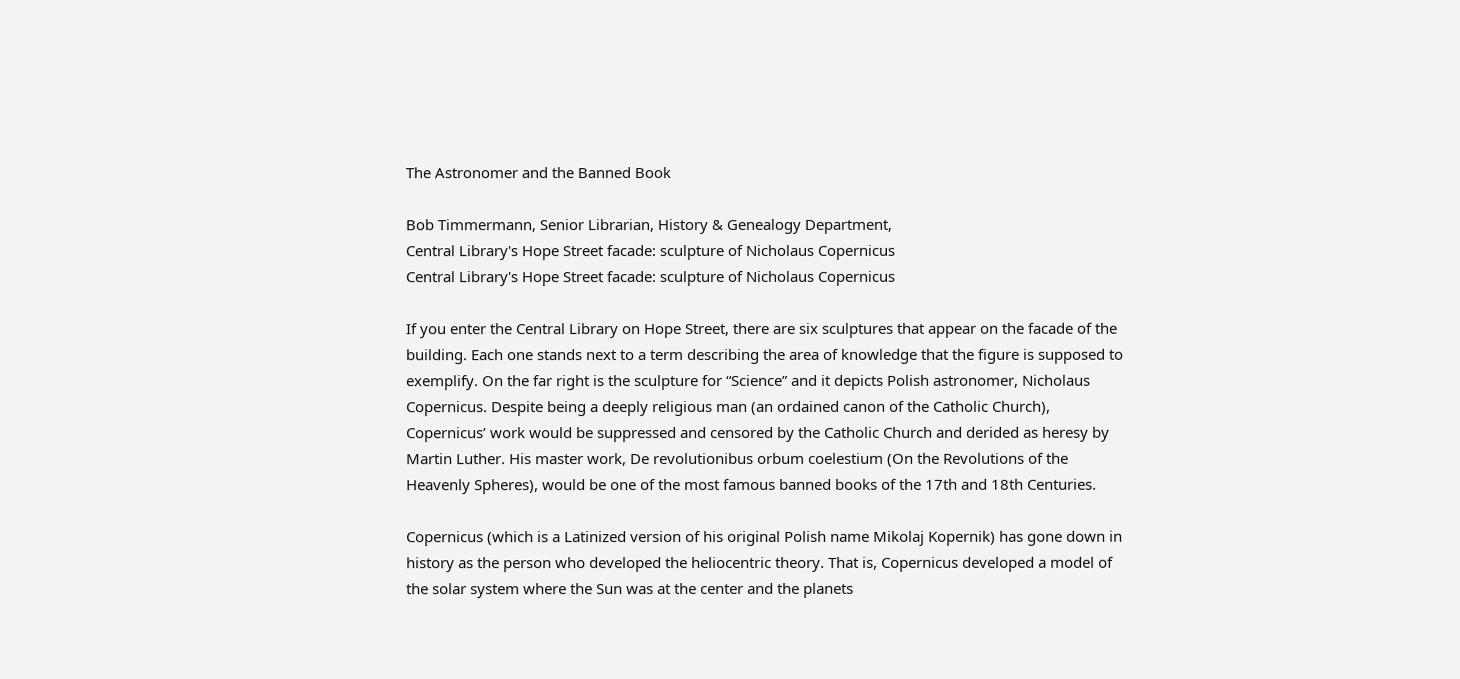The Astronomer and the Banned Book

Bob Timmermann, Senior Librarian, History & Genealogy Department,
Central Library's Hope Street facade: sculpture of Nicholaus Copernicus
Central Library's Hope Street facade: sculpture of Nicholaus Copernicus

If you enter the Central Library on Hope Street, there are six sculptures that appear on the facade of the building. Each one stands next to a term describing the area of knowledge that the figure is supposed to exemplify. On the far right is the sculpture for “Science” and it depicts Polish astronomer, Nicholaus Copernicus. Despite being a deeply religious man (an ordained canon of the Catholic Church), Copernicus’ work would be suppressed and censored by the Catholic Church and derided as heresy by Martin Luther. His master work, De revolutionibus orbum coelestium (On the Revolutions of the Heavenly Spheres), would be one of the most famous banned books of the 17th and 18th Centuries.

Copernicus (which is a Latinized version of his original Polish name Mikolaj Kopernik) has gone down in history as the person who developed the heliocentric theory. That is, Copernicus developed a model of the solar system where the Sun was at the center and the planets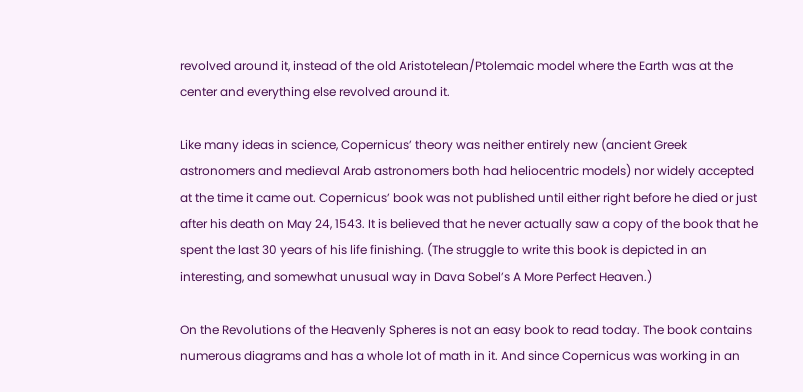revolved around it, instead of the old Aristotelean/Ptolemaic model where the Earth was at the center and everything else revolved around it.

Like many ideas in science, Copernicus’ theory was neither entirely new (ancient Greek astronomers and medieval Arab astronomers both had heliocentric models) nor widely accepted at the time it came out. Copernicus’ book was not published until either right before he died or just after his death on May 24, 1543. It is believed that he never actually saw a copy of the book that he spent the last 30 years of his life finishing. (The struggle to write this book is depicted in an interesting, and somewhat unusual way in Dava Sobel’s A More Perfect Heaven.)

On the Revolutions of the Heavenly Spheres is not an easy book to read today. The book contains numerous diagrams and has a whole lot of math in it. And since Copernicus was working in an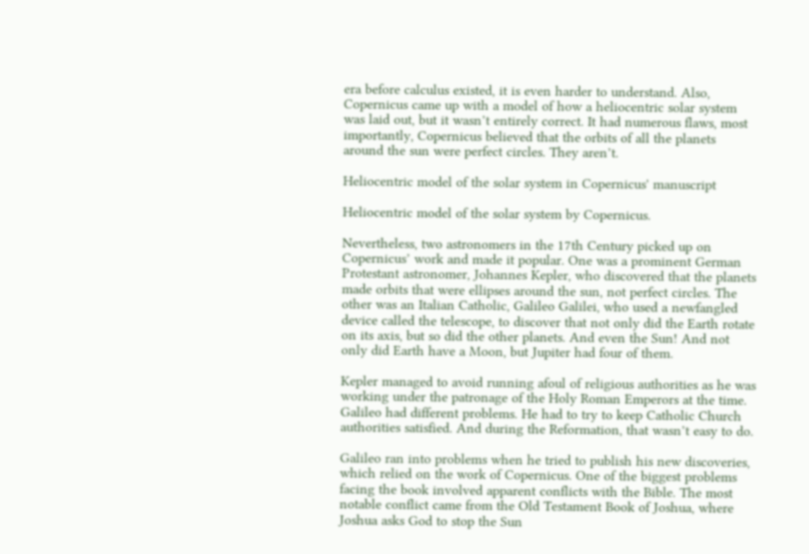era before calculus existed, it is even harder to understand. Also, Copernicus came up with a model of how a heliocentric solar system was laid out, but it wasn’t entirely correct. It had numerous flaws, most importantly, Copernicus believed that the orbits of all the planets around the sun were perfect circles. They aren’t.

Heliocentric model of the solar system in Copernicus' manuscript

Heliocentric model of the solar system by Copernicus.

Nevertheless, two astronomers in the 17th Century picked up on Copernicus’ work and made it popular. One was a prominent German Protestant astronomer, Johannes Kepler, who discovered that the planets made orbits that were ellipses around the sun, not perfect circles. The other was an Italian Catholic, Galileo Galilei, who used a newfangled device called the telescope, to discover that not only did the Earth rotate on its axis, but so did the other planets. And even the Sun! And not only did Earth have a Moon, but Jupiter had four of them.

Kepler managed to avoid running afoul of religious authorities as he was working under the patronage of the Holy Roman Emperors at the time. Galileo had different problems. He had to try to keep Catholic Church authorities satisfied. And during the Reformation, that wasn’t easy to do.

Galileo ran into problems when he tried to publish his new discoveries, which relied on the work of Copernicus. One of the biggest problems facing the book involved apparent conflicts with the Bible. The most notable conflict came from the Old Testament Book of Joshua, where Joshua asks God to stop the Sun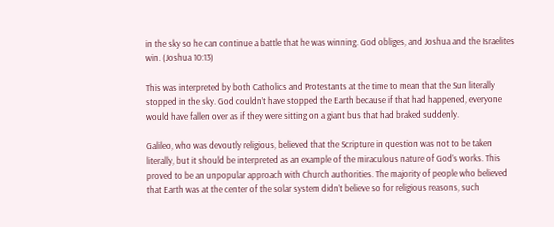in the sky so he can continue a battle that he was winning. God obliges, and Joshua and the Israelites win. (Joshua 10:13)

This was interpreted by both Catholics and Protestants at the time to mean that the Sun literally stopped in the sky. God couldn’t have stopped the Earth because if that had happened, everyone would have fallen over as if they were sitting on a giant bus that had braked suddenly.

Galileo, who was devoutly religious, believed that the Scripture in question was not to be taken literally, but it should be interpreted as an example of the miraculous nature of God’s works. This proved to be an unpopular approach with Church authorities. The majority of people who believed that Earth was at the center of the solar system didn’t believe so for religious reasons, such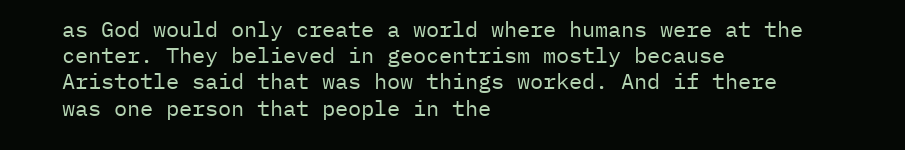as God would only create a world where humans were at the center. They believed in geocentrism mostly because Aristotle said that was how things worked. And if there was one person that people in the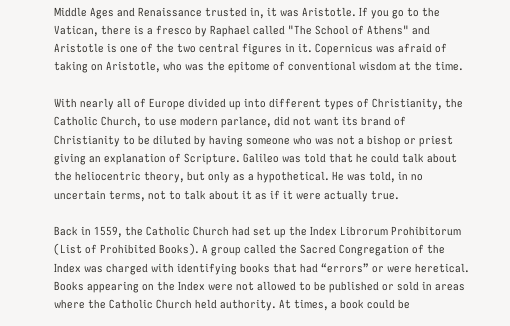Middle Ages and Renaissance trusted in, it was Aristotle. If you go to the Vatican, there is a fresco by Raphael called "The School of Athens" and Aristotle is one of the two central figures in it. Copernicus was afraid of taking on Aristotle, who was the epitome of conventional wisdom at the time.

With nearly all of Europe divided up into different types of Christianity, the Catholic Church, to use modern parlance, did not want its brand of Christianity to be diluted by having someone who was not a bishop or priest giving an explanation of Scripture. Galileo was told that he could talk about the heliocentric theory, but only as a hypothetical. He was told, in no uncertain terms, not to talk about it as if it were actually true.

Back in 1559, the Catholic Church had set up the Index Librorum Prohibitorum (List of Prohibited Books). A group called the Sacred Congregation of the Index was charged with identifying books that had “errors” or were heretical. Books appearing on the Index were not allowed to be published or sold in areas where the Catholic Church held authority. At times, a book could be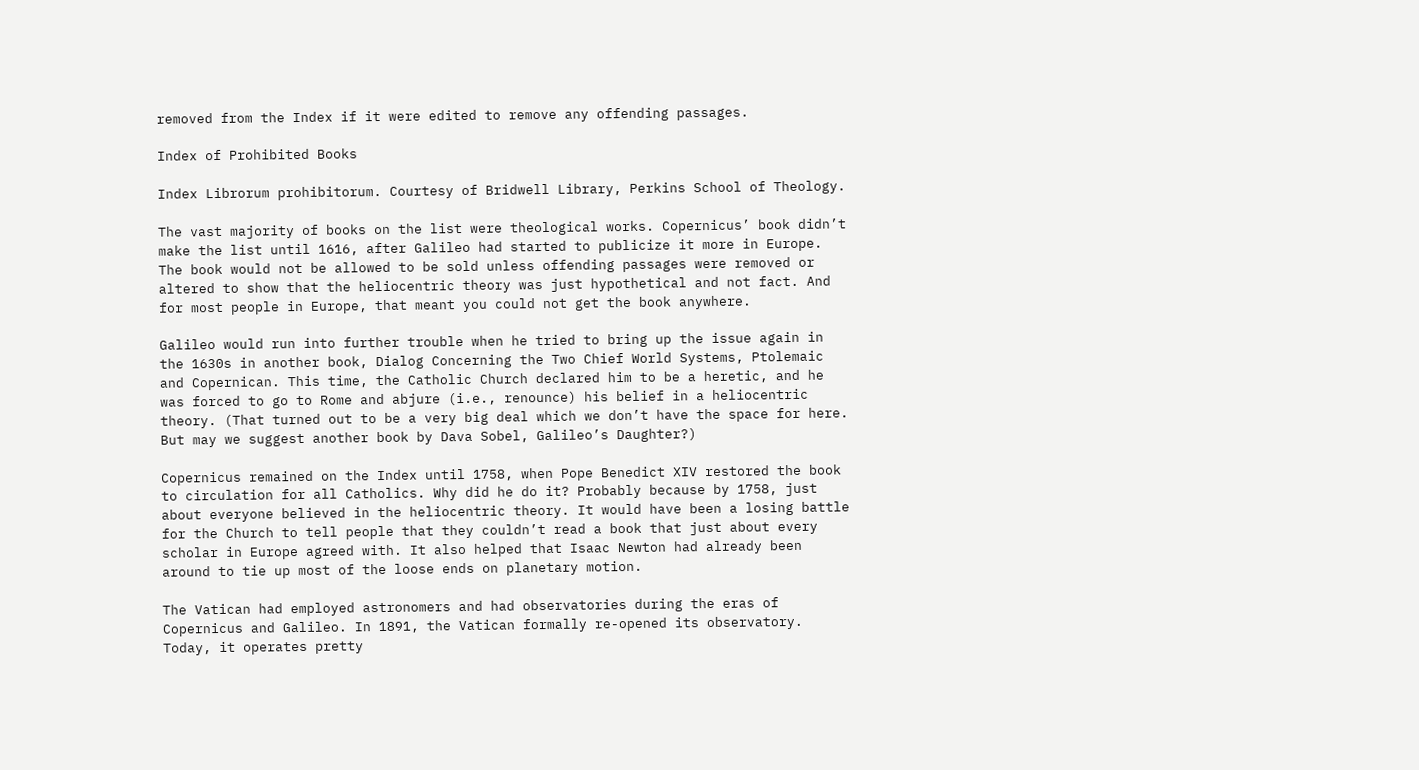removed from the Index if it were edited to remove any offending passages.

Index of Prohibited Books

Index Librorum prohibitorum. Courtesy of Bridwell Library, Perkins School of Theology.

The vast majority of books on the list were theological works. Copernicus’ book didn’t make the list until 1616, after Galileo had started to publicize it more in Europe. The book would not be allowed to be sold unless offending passages were removed or altered to show that the heliocentric theory was just hypothetical and not fact. And for most people in Europe, that meant you could not get the book anywhere.

Galileo would run into further trouble when he tried to bring up the issue again in the 1630s in another book, Dialog Concerning the Two Chief World Systems, Ptolemaic and Copernican. This time, the Catholic Church declared him to be a heretic, and he was forced to go to Rome and abjure (i.e., renounce) his belief in a heliocentric theory. (That turned out to be a very big deal which we don’t have the space for here. But may we suggest another book by Dava Sobel, Galileo’s Daughter?)

Copernicus remained on the Index until 1758, when Pope Benedict XIV restored the book to circulation for all Catholics. Why did he do it? Probably because by 1758, just about everyone believed in the heliocentric theory. It would have been a losing battle for the Church to tell people that they couldn’t read a book that just about every scholar in Europe agreed with. It also helped that Isaac Newton had already been around to tie up most of the loose ends on planetary motion.

The Vatican had employed astronomers and had observatories during the eras of Copernicus and Galileo. In 1891, the Vatican formally re-opened its observatory. Today, it operates pretty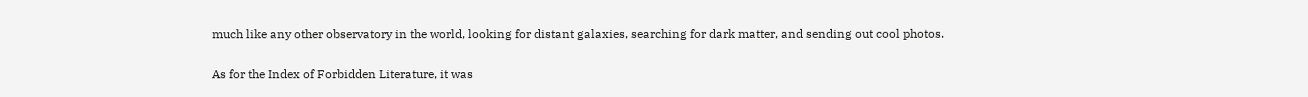much like any other observatory in the world, looking for distant galaxies, searching for dark matter, and sending out cool photos.

As for the Index of Forbidden Literature, it was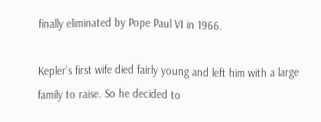finally eliminated by Pope Paul VI in 1966.

Kepler’s first wife died fairly young and left him with a large family to raise. So he decided to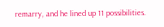remarry, and he lined up 11 possibilities.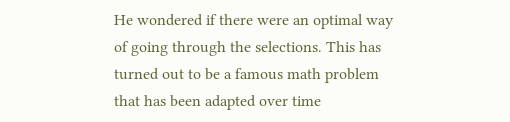He wondered if there were an optimal way of going through the selections. This has turned out to be a famous math problem that has been adapted over time